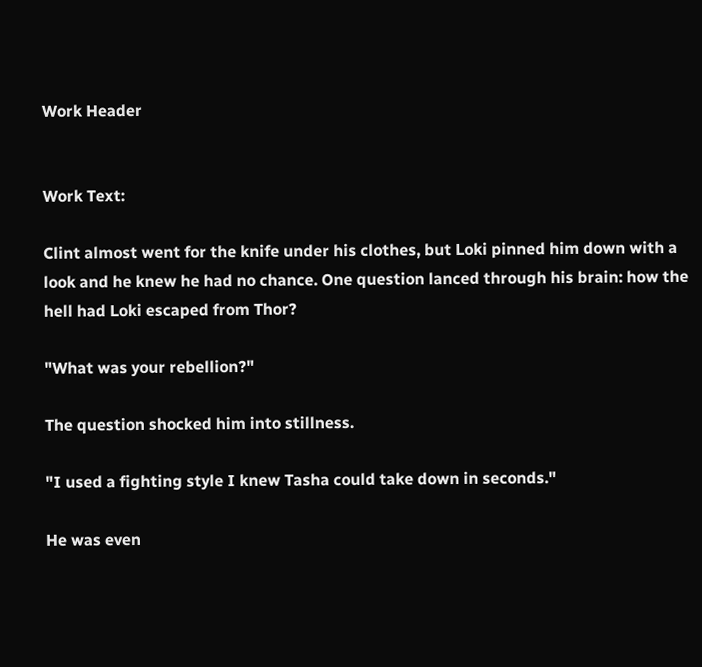Work Header


Work Text:

Clint almost went for the knife under his clothes, but Loki pinned him down with a look and he knew he had no chance. One question lanced through his brain: how the hell had Loki escaped from Thor?

"What was your rebellion?"

The question shocked him into stillness.

"I used a fighting style I knew Tasha could take down in seconds."

He was even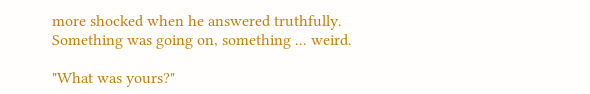more shocked when he answered truthfully. Something was going on, something ... weird.

"What was yours?"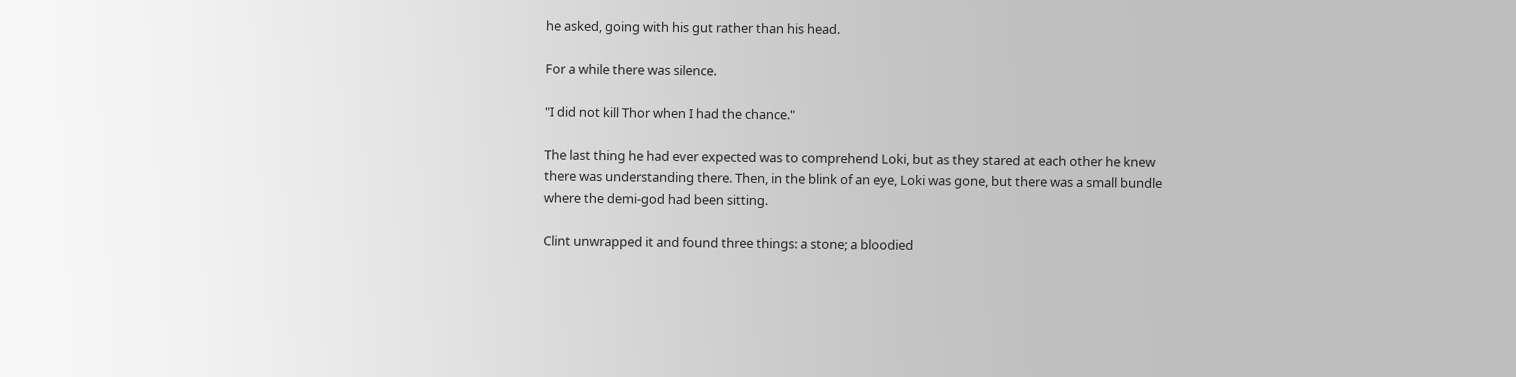he asked, going with his gut rather than his head.

For a while there was silence.

"I did not kill Thor when I had the chance."

The last thing he had ever expected was to comprehend Loki, but as they stared at each other he knew there was understanding there. Then, in the blink of an eye, Loki was gone, but there was a small bundle where the demi-god had been sitting.

Clint unwrapped it and found three things: a stone; a bloodied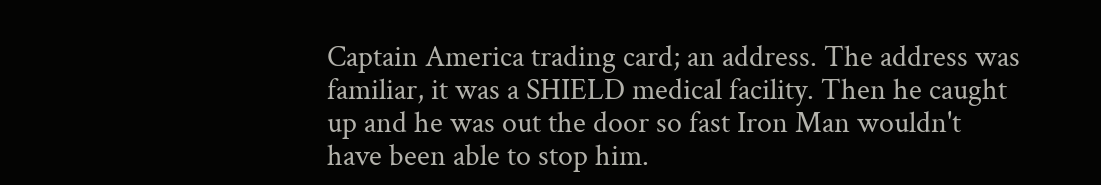Captain America trading card; an address. The address was familiar, it was a SHIELD medical facility. Then he caught up and he was out the door so fast Iron Man wouldn't have been able to stop him.